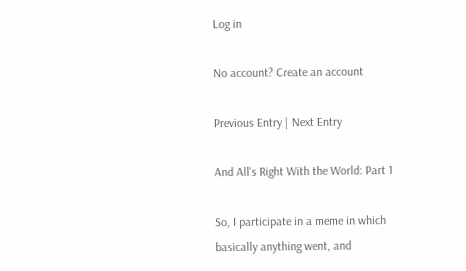Log in

No account? Create an account

Previous Entry | Next Entry

And All's Right With the World: Part 1

So, I participate in a meme in which basically anything went, and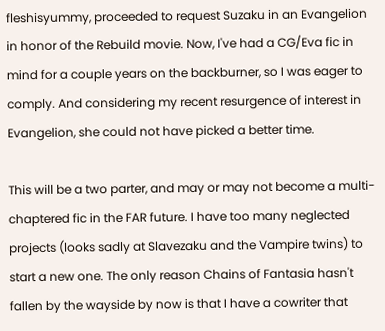fleshisyummy, proceeded to request Suzaku in an Evangelion in honor of the Rebuild movie. Now, I've had a CG/Eva fic in mind for a couple years on the backburner, so I was eager to comply. And considering my recent resurgence of interest in Evangelion, she could not have picked a better time.

This will be a two parter, and may or may not become a multi-chaptered fic in the FAR future. I have too many neglected projects (looks sadly at Slavezaku and the Vampire twins) to start a new one. The only reason Chains of Fantasia hasn't fallen by the wayside by now is that I have a cowriter that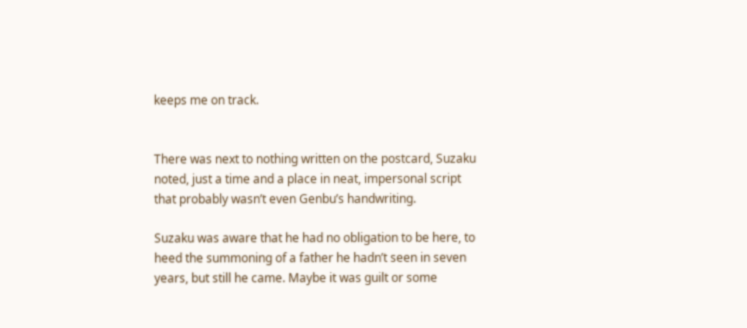keeps me on track.


There was next to nothing written on the postcard, Suzaku noted, just a time and a place in neat, impersonal script that probably wasn’t even Genbu’s handwriting.

Suzaku was aware that he had no obligation to be here, to heed the summoning of a father he hadn’t seen in seven years, but still he came. Maybe it was guilt or some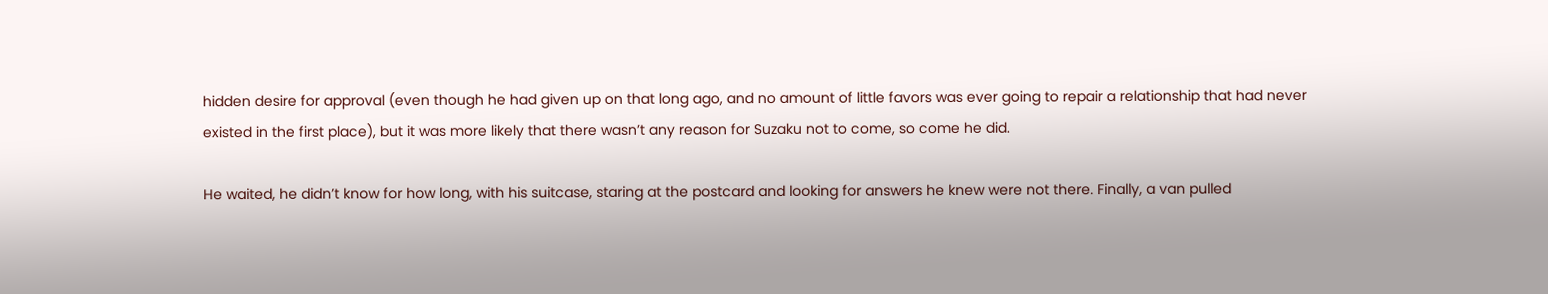hidden desire for approval (even though he had given up on that long ago, and no amount of little favors was ever going to repair a relationship that had never existed in the first place), but it was more likely that there wasn’t any reason for Suzaku not to come, so come he did.

He waited, he didn’t know for how long, with his suitcase, staring at the postcard and looking for answers he knew were not there. Finally, a van pulled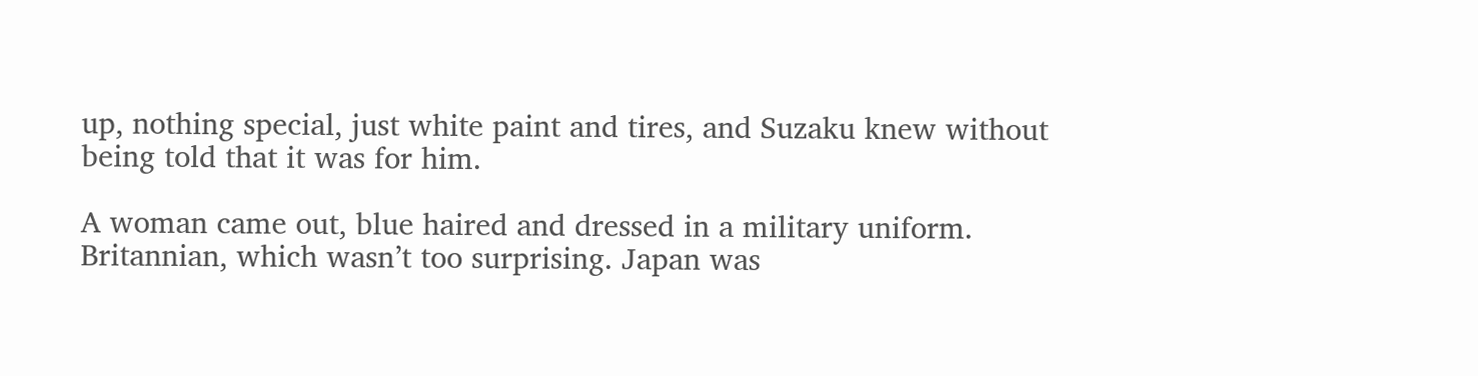up, nothing special, just white paint and tires, and Suzaku knew without being told that it was for him.

A woman came out, blue haired and dressed in a military uniform. Britannian, which wasn’t too surprising. Japan was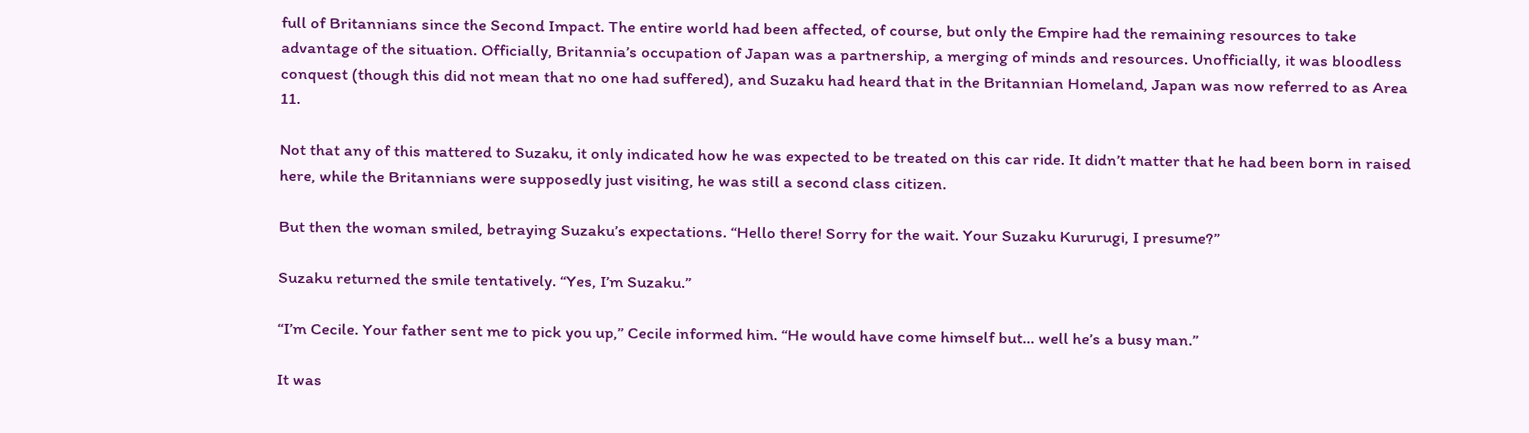full of Britannians since the Second Impact. The entire world had been affected, of course, but only the Empire had the remaining resources to take advantage of the situation. Officially, Britannia’s occupation of Japan was a partnership, a merging of minds and resources. Unofficially, it was bloodless conquest (though this did not mean that no one had suffered), and Suzaku had heard that in the Britannian Homeland, Japan was now referred to as Area 11.

Not that any of this mattered to Suzaku, it only indicated how he was expected to be treated on this car ride. It didn’t matter that he had been born in raised here, while the Britannians were supposedly just visiting, he was still a second class citizen.

But then the woman smiled, betraying Suzaku’s expectations. “Hello there! Sorry for the wait. Your Suzaku Kururugi, I presume?”

Suzaku returned the smile tentatively. “Yes, I’m Suzaku.”

“I’m Cecile. Your father sent me to pick you up,” Cecile informed him. “He would have come himself but… well he’s a busy man.”

It was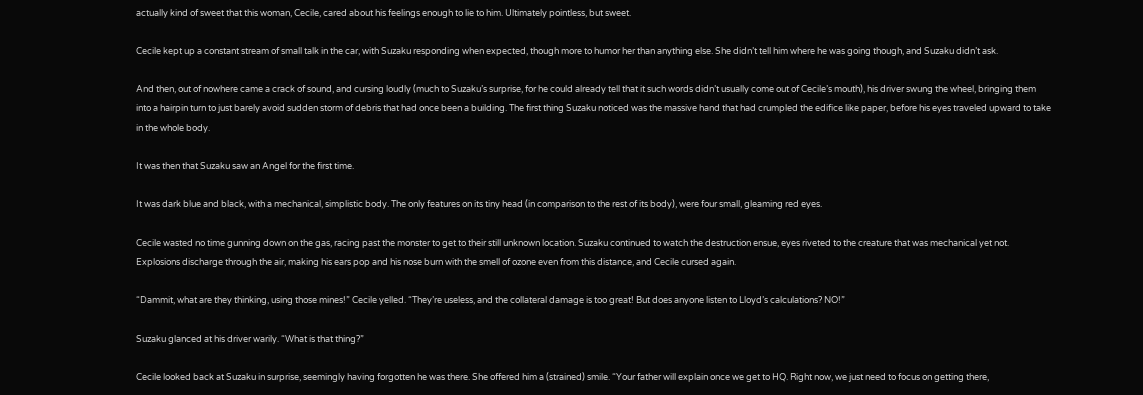actually kind of sweet that this woman, Cecile, cared about his feelings enough to lie to him. Ultimately pointless, but sweet.

Cecile kept up a constant stream of small talk in the car, with Suzaku responding when expected, though more to humor her than anything else. She didn’t tell him where he was going though, and Suzaku didn’t ask.

And then, out of nowhere came a crack of sound, and cursing loudly (much to Suzaku’s surprise, for he could already tell that it such words didn’t usually come out of Cecile’s mouth), his driver swung the wheel, bringing them into a hairpin turn to just barely avoid sudden storm of debris that had once been a building. The first thing Suzaku noticed was the massive hand that had crumpled the edifice like paper, before his eyes traveled upward to take in the whole body.

It was then that Suzaku saw an Angel for the first time.

It was dark blue and black, with a mechanical, simplistic body. The only features on its tiny head (in comparison to the rest of its body), were four small, gleaming red eyes.

Cecile wasted no time gunning down on the gas, racing past the monster to get to their still unknown location. Suzaku continued to watch the destruction ensue, eyes riveted to the creature that was mechanical yet not. Explosions discharge through the air, making his ears pop and his nose burn with the smell of ozone even from this distance, and Cecile cursed again.

“Dammit, what are they thinking, using those mines!” Cecile yelled. “They’re useless, and the collateral damage is too great! But does anyone listen to Lloyd’s calculations? NO!”

Suzaku glanced at his driver warily. “What is that thing?”

Cecile looked back at Suzaku in surprise, seemingly having forgotten he was there. She offered him a (strained) smile. “Your father will explain once we get to HQ. Right now, we just need to focus on getting there,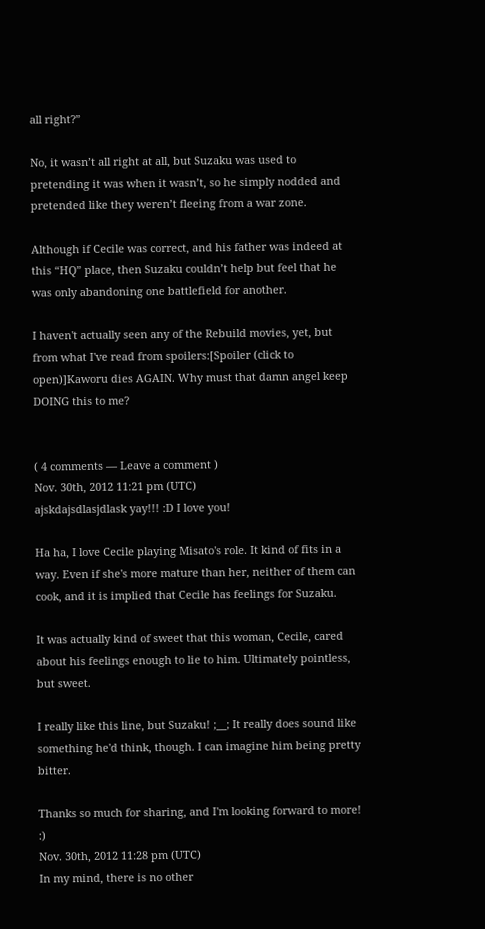all right?”

No, it wasn’t all right at all, but Suzaku was used to pretending it was when it wasn’t, so he simply nodded and pretended like they weren’t fleeing from a war zone.

Although if Cecile was correct, and his father was indeed at this “HQ” place, then Suzaku couldn’t help but feel that he was only abandoning one battlefield for another.

I haven't actually seen any of the Rebuild movies, yet, but from what I've read from spoilers:[Spoiler (click to open)]Kaworu dies AGAIN. Why must that damn angel keep DOING this to me?


( 4 comments — Leave a comment )
Nov. 30th, 2012 11:21 pm (UTC)
ajskdajsdlasjdlask yay!!! :D I love you!

Ha ha, I love Cecile playing Misato's role. It kind of fits in a way. Even if she's more mature than her, neither of them can cook, and it is implied that Cecile has feelings for Suzaku.

It was actually kind of sweet that this woman, Cecile, cared about his feelings enough to lie to him. Ultimately pointless, but sweet.

I really like this line, but Suzaku! ;__; It really does sound like something he'd think, though. I can imagine him being pretty bitter.

Thanks so much for sharing, and I'm looking forward to more! :)
Nov. 30th, 2012 11:28 pm (UTC)
In my mind, there is no other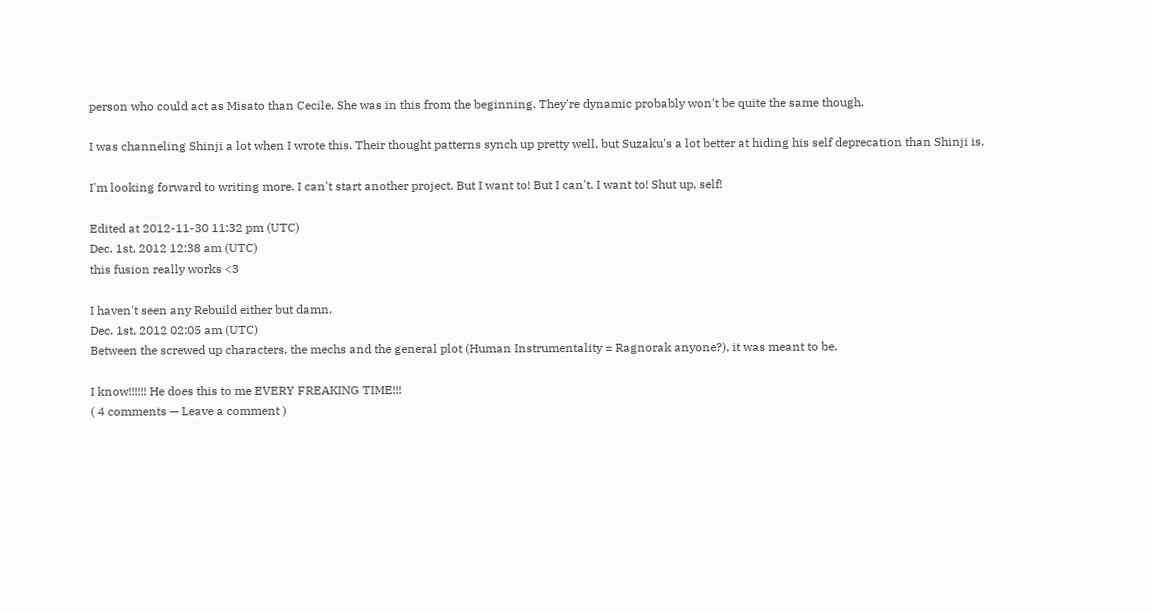person who could act as Misato than Cecile. She was in this from the beginning. They're dynamic probably won't be quite the same though.

I was channeling Shinji a lot when I wrote this. Their thought patterns synch up pretty well, but Suzaku's a lot better at hiding his self deprecation than Shinji is.

I'm looking forward to writing more. I can't start another project. But I want to! But I can't. I want to! Shut up, self!

Edited at 2012-11-30 11:32 pm (UTC)
Dec. 1st, 2012 12:38 am (UTC)
this fusion really works <3

I haven't seen any Rebuild either but damn.
Dec. 1st, 2012 02:05 am (UTC)
Between the screwed up characters, the mechs and the general plot (Human Instrumentality = Ragnorak anyone?), it was meant to be.

I know!!!!!! He does this to me EVERY FREAKING TIME!!!
( 4 comments — Leave a comment )